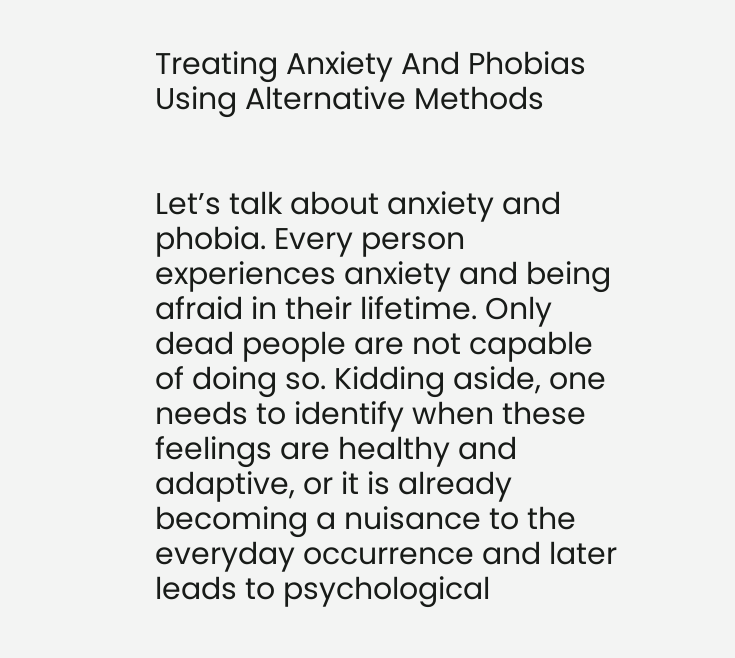Treating Anxiety And Phobias Using Alternative Methods


Let’s talk about anxiety and phobia. Every person experiences anxiety and being afraid in their lifetime. Only dead people are not capable of doing so. Kidding aside, one needs to identify when these feelings are healthy and adaptive, or it is already becoming a nuisance to the everyday occurrence and later leads to psychological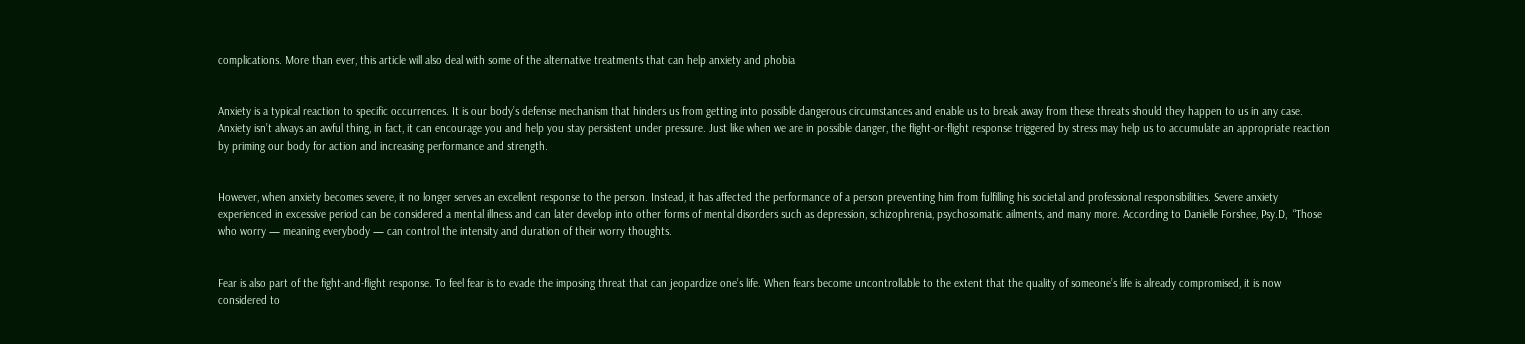complications. More than ever, this article will also deal with some of the alternative treatments that can help anxiety and phobia


Anxiety is a typical reaction to specific occurrences. It is our body’s defense mechanism that hinders us from getting into possible dangerous circumstances and enable us to break away from these threats should they happen to us in any case. Anxiety isn’t always an awful thing, in fact, it can encourage you and help you stay persistent under pressure. Just like when we are in possible danger, the flight-or-flight response triggered by stress may help us to accumulate an appropriate reaction by priming our body for action and increasing performance and strength.


However, when anxiety becomes severe, it no longer serves an excellent response to the person. Instead, it has affected the performance of a person preventing him from fulfilling his societal and professional responsibilities. Severe anxiety experienced in excessive period can be considered a mental illness and can later develop into other forms of mental disorders such as depression, schizophrenia, psychosomatic ailments, and many more. According to Danielle Forshee, Psy.D,  “Those who worry — meaning everybody — can control the intensity and duration of their worry thoughts.


Fear is also part of the fight-and-flight response. To feel fear is to evade the imposing threat that can jeopardize one’s life. When fears become uncontrollable to the extent that the quality of someone’s life is already compromised, it is now considered to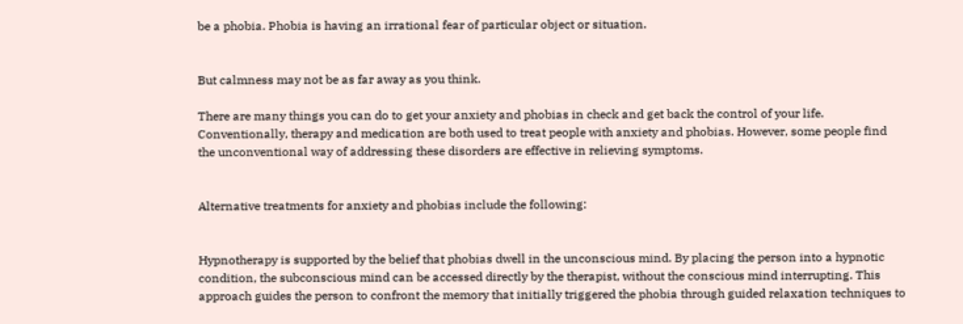be a phobia. Phobia is having an irrational fear of particular object or situation.


But calmness may not be as far away as you think.

There are many things you can do to get your anxiety and phobias in check and get back the control of your life. Conventionally, therapy and medication are both used to treat people with anxiety and phobias. However, some people find the unconventional way of addressing these disorders are effective in relieving symptoms.


Alternative treatments for anxiety and phobias include the following:


Hypnotherapy is supported by the belief that phobias dwell in the unconscious mind. By placing the person into a hypnotic condition, the subconscious mind can be accessed directly by the therapist, without the conscious mind interrupting. This approach guides the person to confront the memory that initially triggered the phobia through guided relaxation techniques to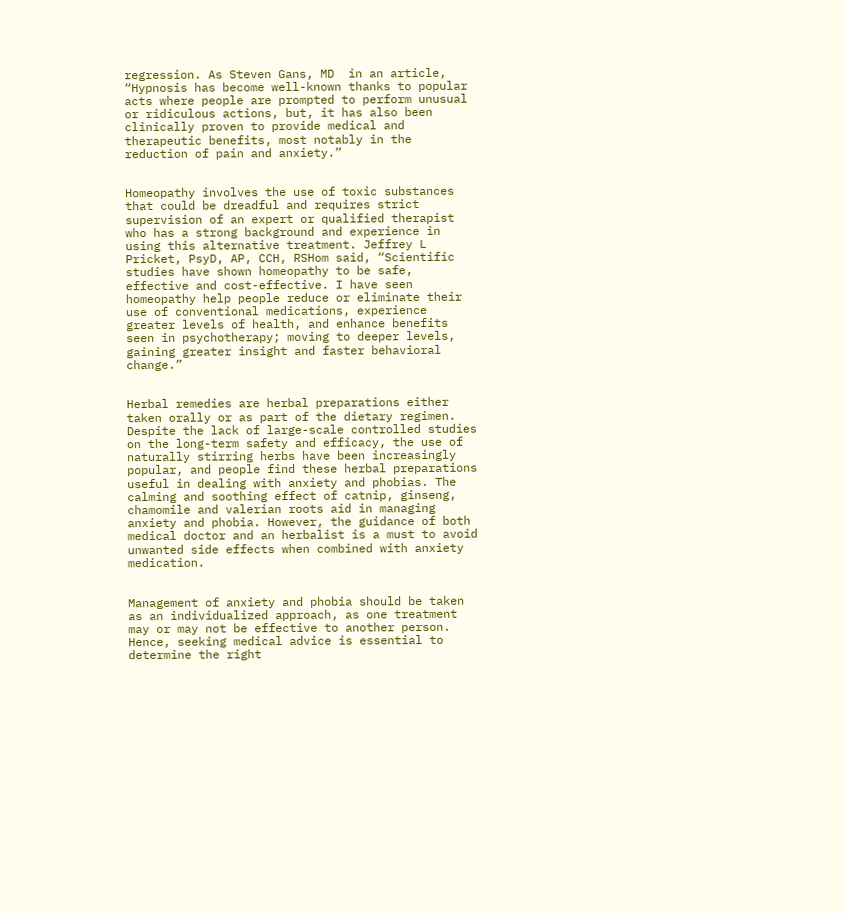regression. As Steven Gans, MD  in an article, “Hypnosis has become well-known thanks to popular acts where people are prompted to perform unusual or ridiculous actions, but, it has also been clinically proven to provide medical and therapeutic benefits, most notably in the reduction of pain and anxiety.”


Homeopathy involves the use of toxic substances that could be dreadful and requires strict supervision of an expert or qualified therapist who has a strong background and experience in using this alternative treatment. Jeffrey L Pricket, PsyD, AP, CCH, RSHom said, “Scientific studies have shown homeopathy to be safe, effective and cost-effective. I have seen homeopathy help people reduce or eliminate their use of conventional medications, experience greater levels of health, and enhance benefits seen in psychotherapy; moving to deeper levels, gaining greater insight and faster behavioral change.”


Herbal remedies are herbal preparations either taken orally or as part of the dietary regimen. Despite the lack of large-scale controlled studies on the long-term safety and efficacy, the use of naturally stirring herbs have been increasingly popular, and people find these herbal preparations useful in dealing with anxiety and phobias. The calming and soothing effect of catnip, ginseng, chamomile and valerian roots aid in managing anxiety and phobia. However, the guidance of both medical doctor and an herbalist is a must to avoid unwanted side effects when combined with anxiety medication.


Management of anxiety and phobia should be taken as an individualized approach, as one treatment may or may not be effective to another person. Hence, seeking medical advice is essential to determine the right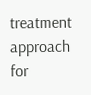treatment approach for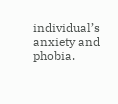individual’s anxiety and phobia.